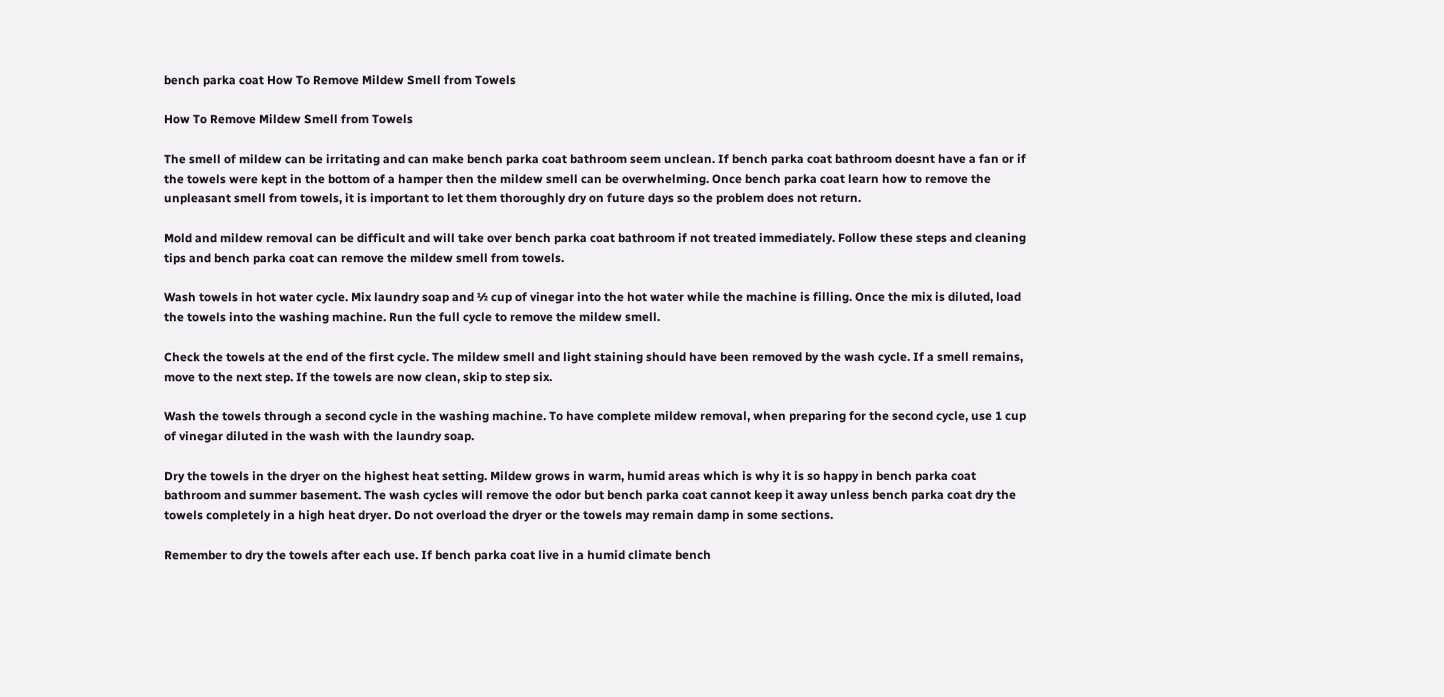bench parka coat How To Remove Mildew Smell from Towels

How To Remove Mildew Smell from Towels

The smell of mildew can be irritating and can make bench parka coat bathroom seem unclean. If bench parka coat bathroom doesnt have a fan or if the towels were kept in the bottom of a hamper then the mildew smell can be overwhelming. Once bench parka coat learn how to remove the unpleasant smell from towels, it is important to let them thoroughly dry on future days so the problem does not return.

Mold and mildew removal can be difficult and will take over bench parka coat bathroom if not treated immediately. Follow these steps and cleaning tips and bench parka coat can remove the mildew smell from towels.

Wash towels in hot water cycle. Mix laundry soap and ½ cup of vinegar into the hot water while the machine is filling. Once the mix is diluted, load the towels into the washing machine. Run the full cycle to remove the mildew smell.

Check the towels at the end of the first cycle. The mildew smell and light staining should have been removed by the wash cycle. If a smell remains, move to the next step. If the towels are now clean, skip to step six.

Wash the towels through a second cycle in the washing machine. To have complete mildew removal, when preparing for the second cycle, use 1 cup of vinegar diluted in the wash with the laundry soap.

Dry the towels in the dryer on the highest heat setting. Mildew grows in warm, humid areas which is why it is so happy in bench parka coat bathroom and summer basement. The wash cycles will remove the odor but bench parka coat cannot keep it away unless bench parka coat dry the towels completely in a high heat dryer. Do not overload the dryer or the towels may remain damp in some sections.

Remember to dry the towels after each use. If bench parka coat live in a humid climate bench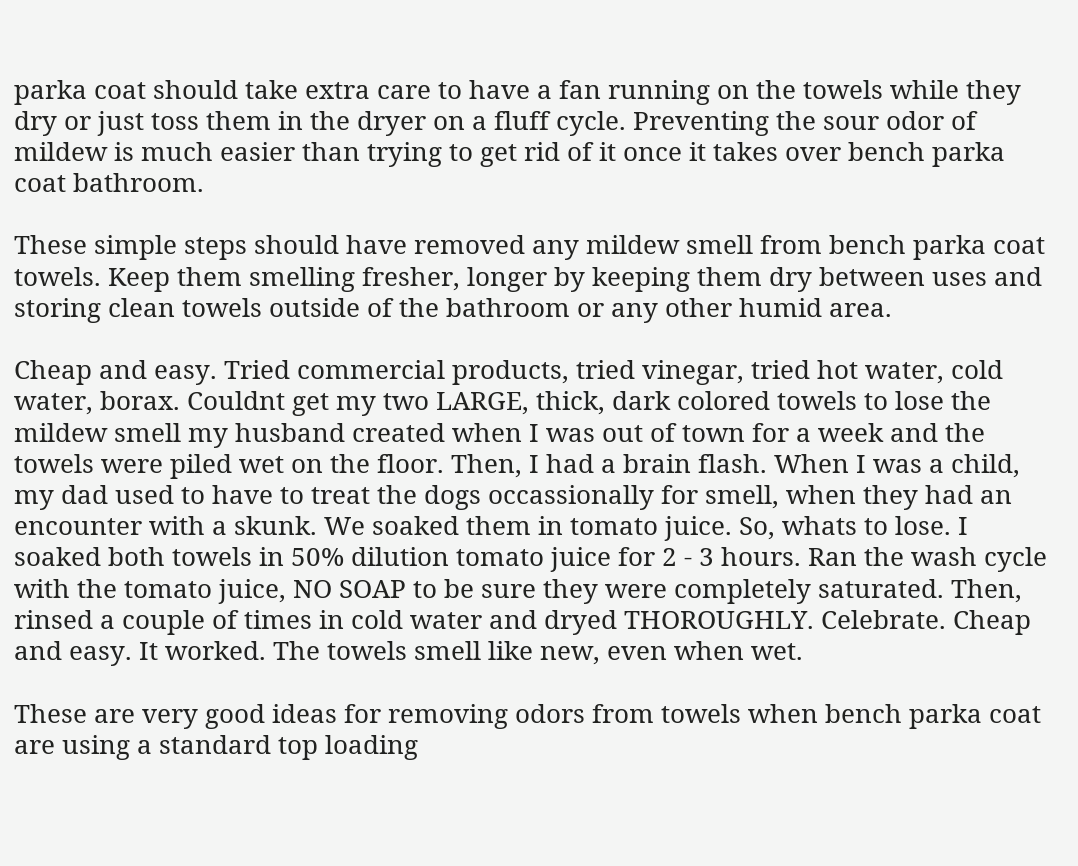parka coat should take extra care to have a fan running on the towels while they dry or just toss them in the dryer on a fluff cycle. Preventing the sour odor of mildew is much easier than trying to get rid of it once it takes over bench parka coat bathroom.

These simple steps should have removed any mildew smell from bench parka coat towels. Keep them smelling fresher, longer by keeping them dry between uses and storing clean towels outside of the bathroom or any other humid area.

Cheap and easy. Tried commercial products, tried vinegar, tried hot water, cold water, borax. Couldnt get my two LARGE, thick, dark colored towels to lose the mildew smell my husband created when I was out of town for a week and the towels were piled wet on the floor. Then, I had a brain flash. When I was a child, my dad used to have to treat the dogs occassionally for smell, when they had an encounter with a skunk. We soaked them in tomato juice. So, whats to lose. I soaked both towels in 50% dilution tomato juice for 2 - 3 hours. Ran the wash cycle with the tomato juice, NO SOAP to be sure they were completely saturated. Then, rinsed a couple of times in cold water and dryed THOROUGHLY. Celebrate. Cheap and easy. It worked. The towels smell like new, even when wet.

These are very good ideas for removing odors from towels when bench parka coat are using a standard top loading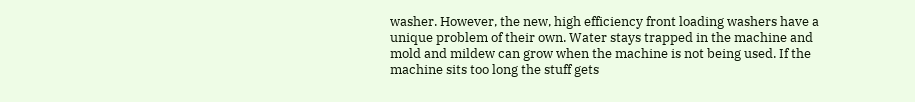washer. However, the new, high efficiency front loading washers have a unique problem of their own. Water stays trapped in the machine and mold and mildew can grow when the machine is not being used. If the machine sits too long the stuff gets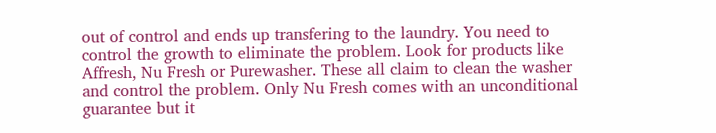out of control and ends up transfering to the laundry. You need to control the growth to eliminate the problem. Look for products like Affresh, Nu Fresh or Purewasher. These all claim to clean the washer and control the problem. Only Nu Fresh comes with an unconditional guarantee but it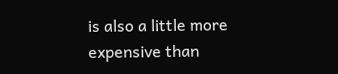is also a little more expensive than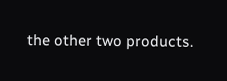the other two products.